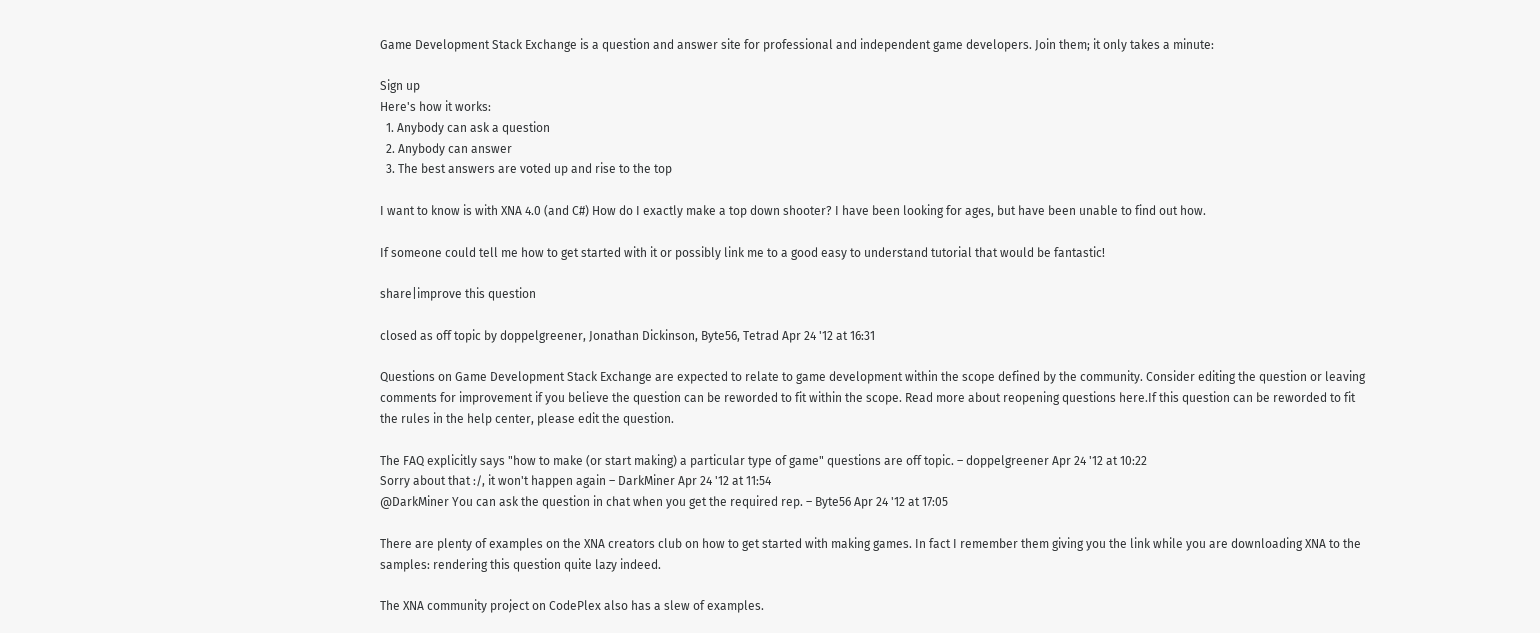Game Development Stack Exchange is a question and answer site for professional and independent game developers. Join them; it only takes a minute:

Sign up
Here's how it works:
  1. Anybody can ask a question
  2. Anybody can answer
  3. The best answers are voted up and rise to the top

I want to know is with XNA 4.0 (and C#) How do I exactly make a top down shooter? I have been looking for ages, but have been unable to find out how.

If someone could tell me how to get started with it or possibly link me to a good easy to understand tutorial that would be fantastic!

share|improve this question

closed as off topic by doppelgreener, Jonathan Dickinson, Byte56, Tetrad Apr 24 '12 at 16:31

Questions on Game Development Stack Exchange are expected to relate to game development within the scope defined by the community. Consider editing the question or leaving comments for improvement if you believe the question can be reworded to fit within the scope. Read more about reopening questions here.If this question can be reworded to fit the rules in the help center, please edit the question.

The FAQ explicitly says "how to make (or start making) a particular type of game" questions are off topic. – doppelgreener Apr 24 '12 at 10:22
Sorry about that :/, it won't happen again – DarkMiner Apr 24 '12 at 11:54
@DarkMiner You can ask the question in chat when you get the required rep. – Byte56 Apr 24 '12 at 17:05

There are plenty of examples on the XNA creators club on how to get started with making games. In fact I remember them giving you the link while you are downloading XNA to the samples: rendering this question quite lazy indeed.

The XNA community project on CodePlex also has a slew of examples.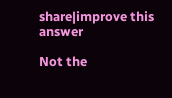share|improve this answer

Not the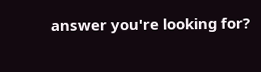answer you're looking for?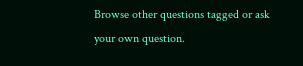Browse other questions tagged or ask your own question.